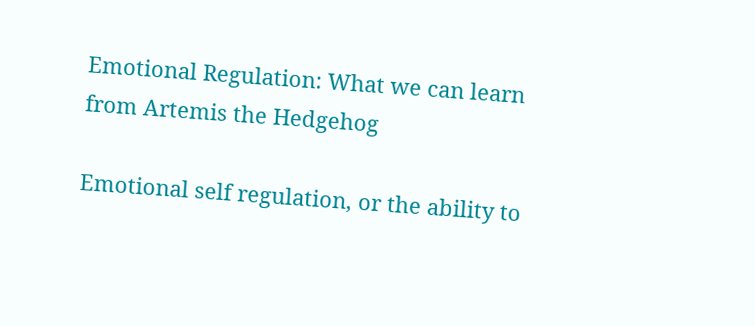Emotional Regulation: What we can learn from Artemis the Hedgehog

Emotional self regulation, or the ability to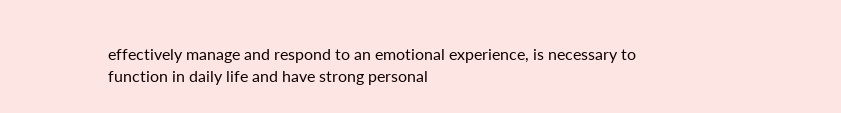effectively manage and respond to an emotional experience, is necessary to function in daily life and have strong personal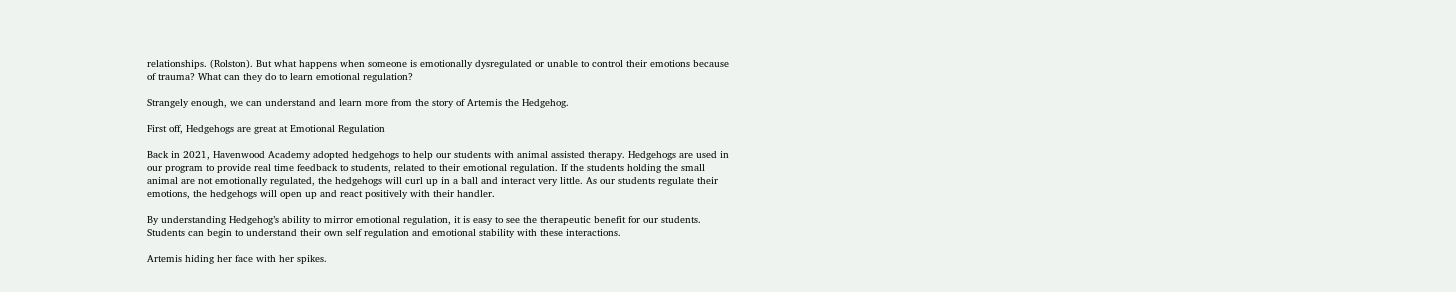relationships. (Rolston). But what happens when someone is emotionally dysregulated or unable to control their emotions because of trauma? What can they do to learn emotional regulation?

Strangely enough, we can understand and learn more from the story of Artemis the Hedgehog.

First off, Hedgehogs are great at Emotional Regulation

Back in 2021, Havenwood Academy adopted hedgehogs to help our students with animal assisted therapy. Hedgehogs are used in our program to provide real time feedback to students, related to their emotional regulation. If the students holding the small animal are not emotionally regulated, the hedgehogs will curl up in a ball and interact very little. As our students regulate their emotions, the hedgehogs will open up and react positively with their handler.

By understanding Hedgehog’s ability to mirror emotional regulation, it is easy to see the therapeutic benefit for our students. Students can begin to understand their own self regulation and emotional stability with these interactions.

Artemis hiding her face with her spikes.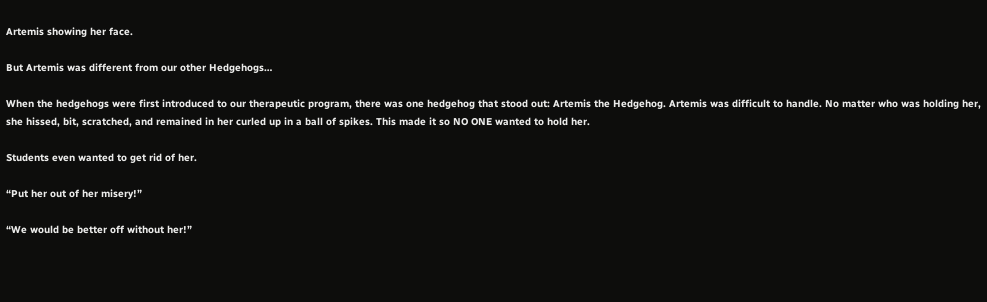Artemis showing her face.

But Artemis was different from our other Hedgehogs…

When the hedgehogs were first introduced to our therapeutic program, there was one hedgehog that stood out: Artemis the Hedgehog. Artemis was difficult to handle. No matter who was holding her, she hissed, bit, scratched, and remained in her curled up in a ball of spikes. This made it so NO ONE wanted to hold her.

Students even wanted to get rid of her.

“Put her out of her misery!”

“We would be better off without her!”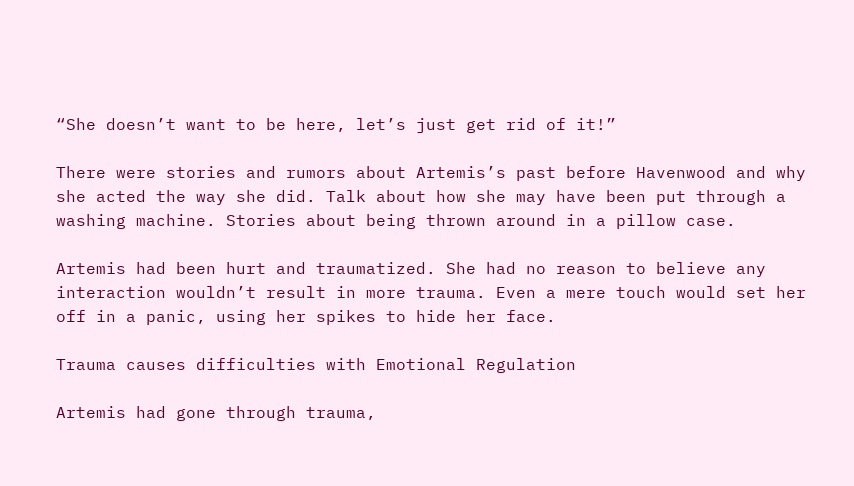“She doesn’t want to be here, let’s just get rid of it!”

There were stories and rumors about Artemis’s past before Havenwood and why she acted the way she did. Talk about how she may have been put through a washing machine. Stories about being thrown around in a pillow case.

Artemis had been hurt and traumatized. She had no reason to believe any interaction wouldn’t result in more trauma. Even a mere touch would set her off in a panic, using her spikes to hide her face.

Trauma causes difficulties with Emotional Regulation

Artemis had gone through trauma,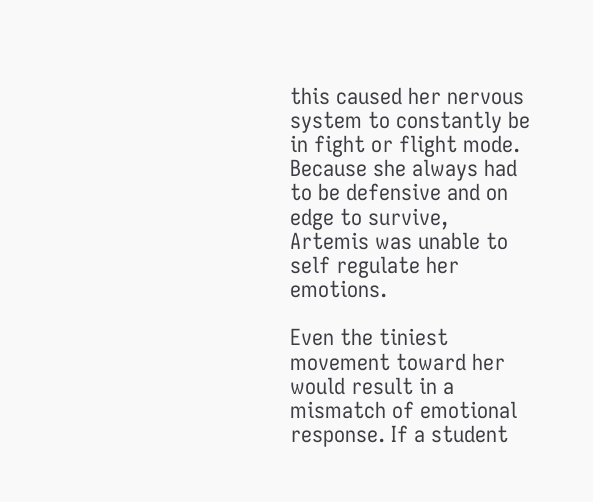this caused her nervous system to constantly be in fight or flight mode. Because she always had to be defensive and on edge to survive,  Artemis was unable to self regulate her emotions.

Even the tiniest movement toward her would result in a mismatch of emotional response. If a student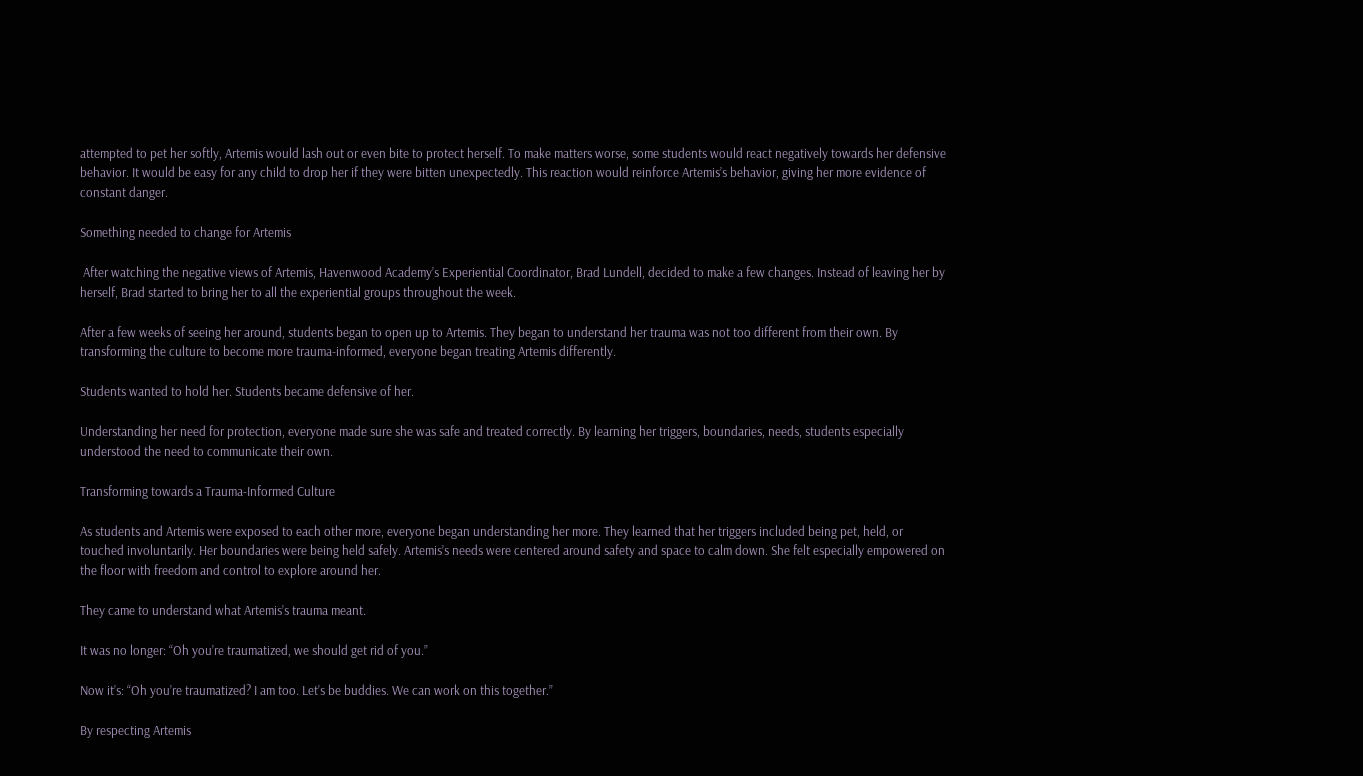attempted to pet her softly, Artemis would lash out or even bite to protect herself. To make matters worse, some students would react negatively towards her defensive behavior. It would be easy for any child to drop her if they were bitten unexpectedly. This reaction would reinforce Artemis’s behavior, giving her more evidence of constant danger.

Something needed to change for Artemis

 After watching the negative views of Artemis, Havenwood Academy’s Experiential Coordinator, Brad Lundell, decided to make a few changes. Instead of leaving her by herself, Brad started to bring her to all the experiential groups throughout the week.

After a few weeks of seeing her around, students began to open up to Artemis. They began to understand her trauma was not too different from their own. By transforming the culture to become more trauma-informed, everyone began treating Artemis differently.

Students wanted to hold her. Students became defensive of her.

Understanding her need for protection, everyone made sure she was safe and treated correctly. By learning her triggers, boundaries, needs, students especially understood the need to communicate their own.

Transforming towards a Trauma-Informed Culture

As students and Artemis were exposed to each other more, everyone began understanding her more. They learned that her triggers included being pet, held, or touched involuntarily. Her boundaries were being held safely. Artemis’s needs were centered around safety and space to calm down. She felt especially empowered on the floor with freedom and control to explore around her.

They came to understand what Artemis’s trauma meant.

It was no longer: “Oh you’re traumatized, we should get rid of you.”

Now it’s: “Oh you’re traumatized? I am too. Let’s be buddies. We can work on this together.”

By respecting Artemis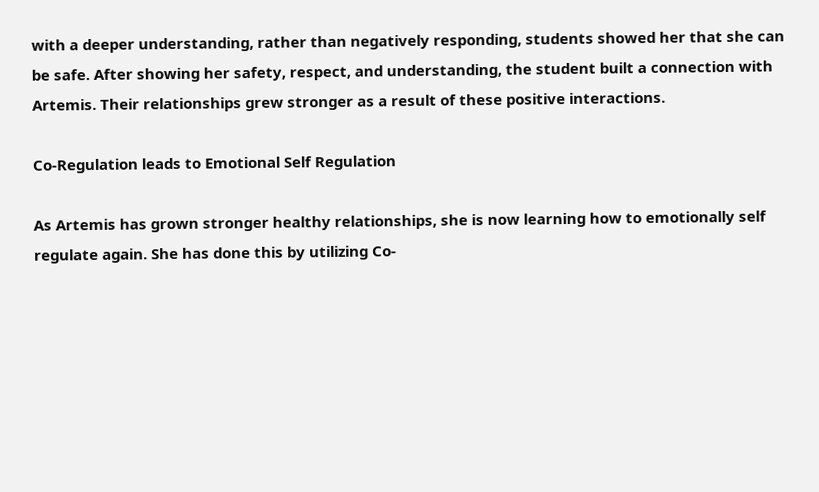with a deeper understanding, rather than negatively responding, students showed her that she can be safe. After showing her safety, respect, and understanding, the student built a connection with Artemis. Their relationships grew stronger as a result of these positive interactions.

Co-Regulation leads to Emotional Self Regulation

As Artemis has grown stronger healthy relationships, she is now learning how to emotionally self regulate again. She has done this by utilizing Co-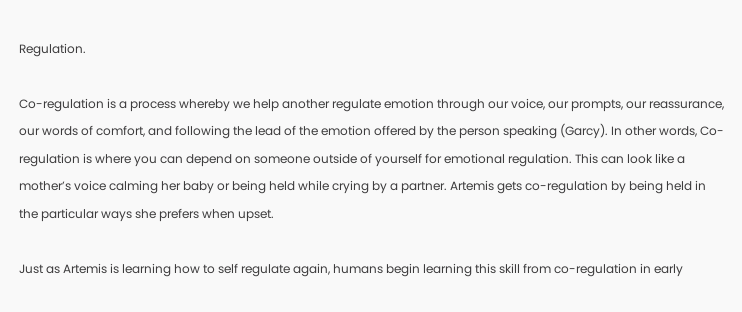Regulation.

Co-regulation is a process whereby we help another regulate emotion through our voice, our prompts, our reassurance, our words of comfort, and following the lead of the emotion offered by the person speaking (Garcy). In other words, Co-regulation is where you can depend on someone outside of yourself for emotional regulation. This can look like a mother’s voice calming her baby or being held while crying by a partner. Artemis gets co-regulation by being held in the particular ways she prefers when upset.

Just as Artemis is learning how to self regulate again, humans begin learning this skill from co-regulation in early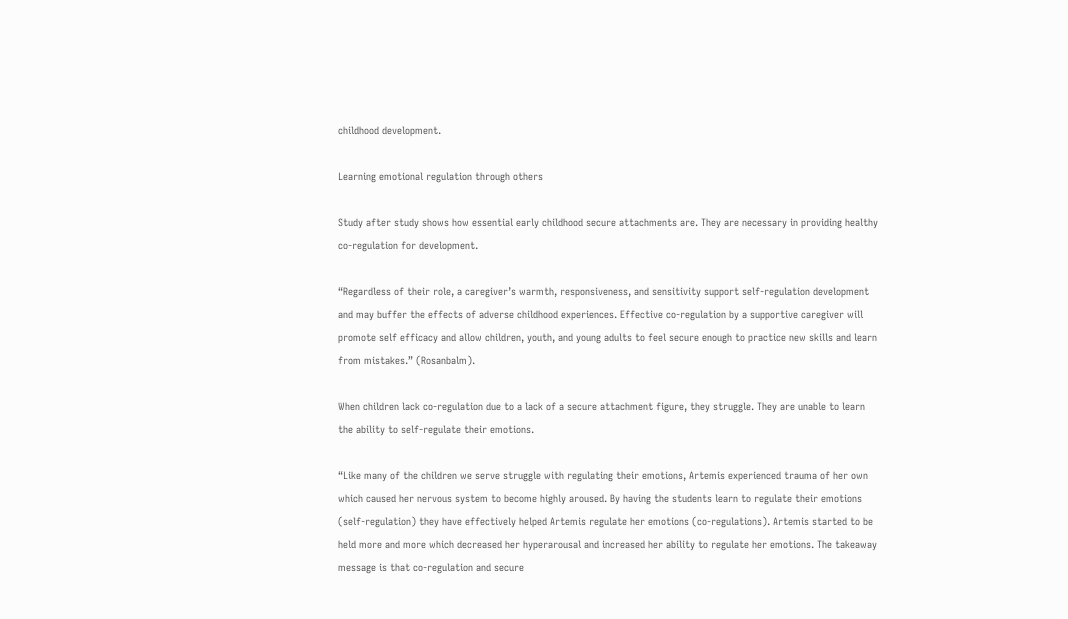childhood development.

Learning emotional regulation through others

Study after study shows how essential early childhood secure attachments are. They are necessary in providing healthy co-regulation for development.

“Regardless of their role, a caregiver’s warmth, responsiveness, and sensitivity support self-regulation development and may buffer the effects of adverse childhood experiences. Effective co-regulation by a supportive caregiver will promote self efficacy and allow children, youth, and young adults to feel secure enough to practice new skills and learn from mistakes.” (Rosanbalm).

When children lack co-regulation due to a lack of a secure attachment figure, they struggle. They are unable to learn the ability to self-regulate their emotions.

“Like many of the children we serve struggle with regulating their emotions, Artemis experienced trauma of her own which caused her nervous system to become highly aroused. By having the students learn to regulate their emotions (self-regulation) they have effectively helped Artemis regulate her emotions (co-regulations). Artemis started to be held more and more which decreased her hyperarousal and increased her ability to regulate her emotions. The takeaway message is that co-regulation and secure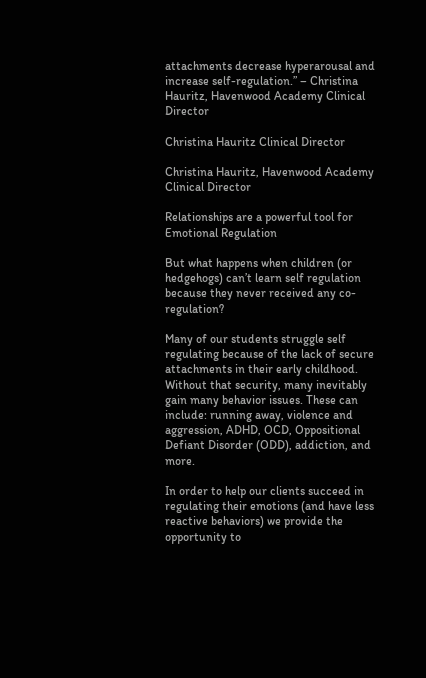attachments decrease hyperarousal and increase self-regulation.” – Christina Hauritz, Havenwood Academy Clinical Director

Christina Hauritz Clinical Director

Christina Hauritz, Havenwood Academy Clinical Director

Relationships are a powerful tool for Emotional Regulation

But what happens when children (or hedgehogs) can’t learn self regulation because they never received any co-regulation?

Many of our students struggle self regulating because of the lack of secure attachments in their early childhood. Without that security, many inevitably gain many behavior issues. These can include: running away, violence and aggression, ADHD, OCD, Oppositional Defiant Disorder (ODD), addiction, and more.

In order to help our clients succeed in regulating their emotions (and have less reactive behaviors) we provide the opportunity to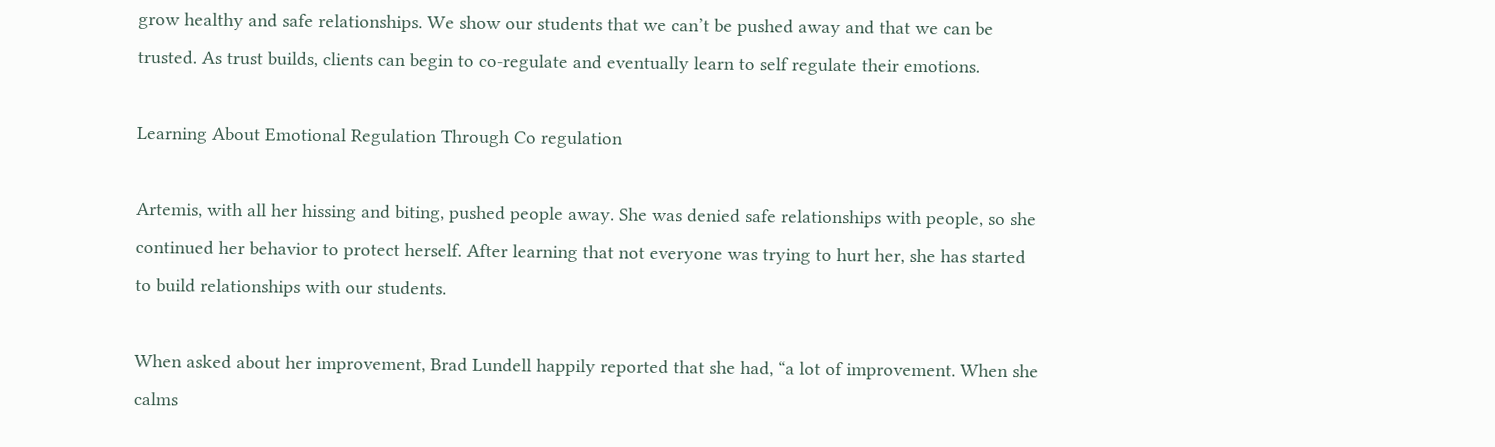grow healthy and safe relationships. We show our students that we can’t be pushed away and that we can be trusted. As trust builds, clients can begin to co-regulate and eventually learn to self regulate their emotions.

Learning About Emotional Regulation Through Co regulation

Artemis, with all her hissing and biting, pushed people away. She was denied safe relationships with people, so she continued her behavior to protect herself. After learning that not everyone was trying to hurt her, she has started to build relationships with our students.

When asked about her improvement, Brad Lundell happily reported that she had, “a lot of improvement. When she calms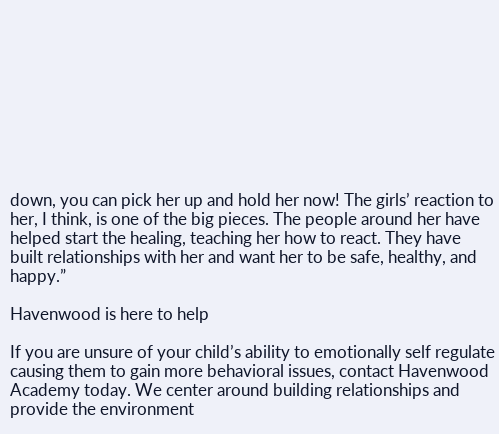down, you can pick her up and hold her now! The girls’ reaction to her, I think, is one of the big pieces. The people around her have helped start the healing, teaching her how to react. They have built relationships with her and want her to be safe, healthy, and happy.”

Havenwood is here to help

If you are unsure of your child’s ability to emotionally self regulate causing them to gain more behavioral issues, contact Havenwood Academy today. We center around building relationships and provide the environment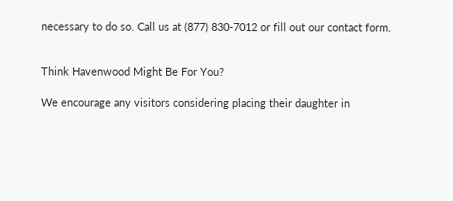necessary to do so. Call us at (877) 830-7012 or fill out our contact form.


Think Havenwood Might Be For You?

We encourage any visitors considering placing their daughter in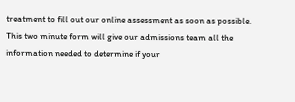treatment to fill out our online assessment as soon as possible. This two minute form will give our admissions team all the information needed to determine if your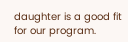daughter is a good fit for our program.